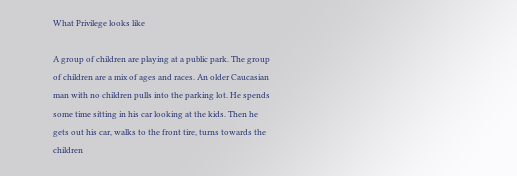What Privilege looks like

A group of children are playing at a public park. The group of children are a mix of ages and races. An older Caucasian man with no children pulls into the parking lot. He spends some time sitting in his car looking at the kids. Then he gets out his car, walks to the front tire, turns towards the children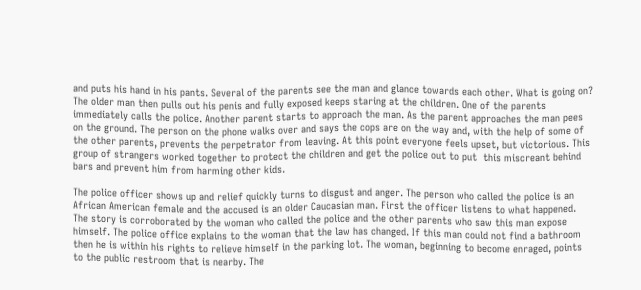and puts his hand in his pants. Several of the parents see the man and glance towards each other. What is going on? The older man then pulls out his penis and fully exposed keeps staring at the children. One of the parents immediately calls the police. Another parent starts to approach the man. As the parent approaches the man pees on the ground. The person on the phone walks over and says the cops are on the way and, with the help of some of the other parents, prevents the perpetrator from leaving. At this point everyone feels upset, but victorious. This group of strangers worked together to protect the children and get the police out to put  this miscreant behind bars and prevent him from harming other kids.

The police officer shows up and relief quickly turns to disgust and anger. The person who called the police is an African American female and the accused is an older Caucasian man. First the officer listens to what happened. The story is corroborated by the woman who called the police and the other parents who saw this man expose himself. The police office explains to the woman that the law has changed. If this man could not find a bathroom then he is within his rights to relieve himself in the parking lot. The woman, beginning to become enraged, points to the public restroom that is nearby. The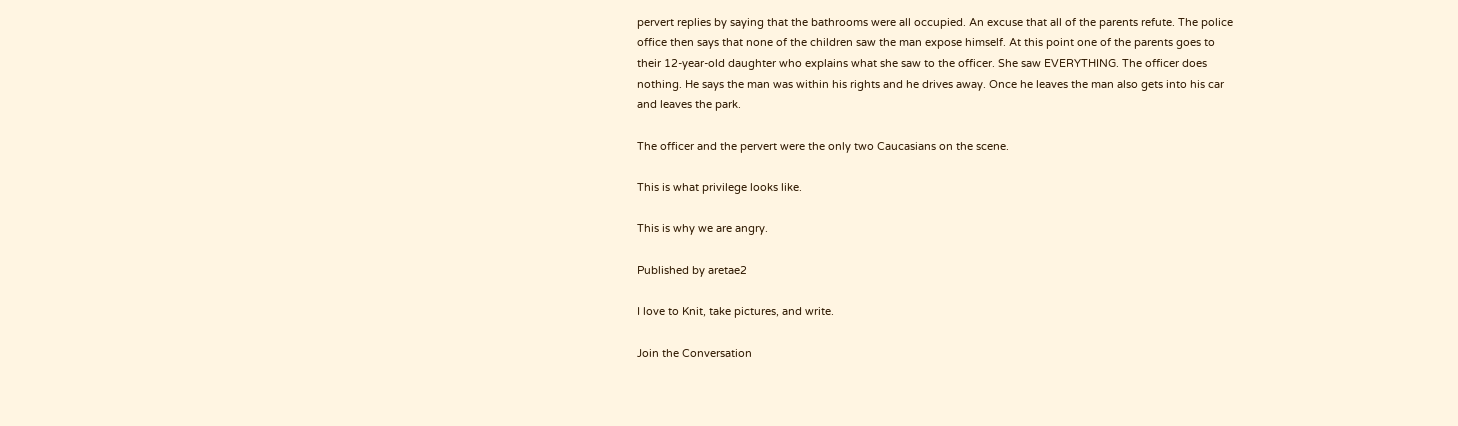pervert replies by saying that the bathrooms were all occupied. An excuse that all of the parents refute. The police office then says that none of the children saw the man expose himself. At this point one of the parents goes to their 12-year-old daughter who explains what she saw to the officer. She saw EVERYTHING. The officer does nothing. He says the man was within his rights and he drives away. Once he leaves the man also gets into his car and leaves the park.

The officer and the pervert were the only two Caucasians on the scene.

This is what privilege looks like.

This is why we are angry.

Published by aretae2

I love to Knit, take pictures, and write.

Join the Conversation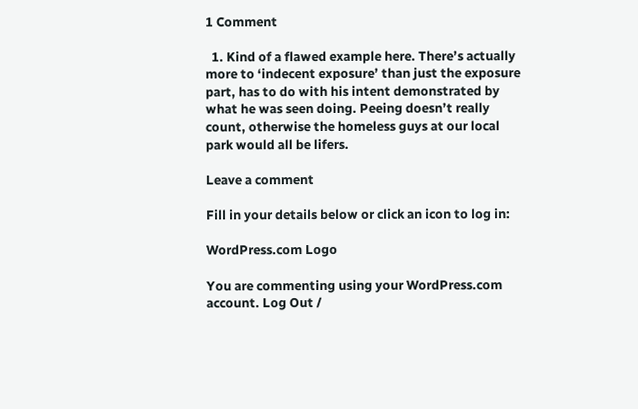1 Comment

  1. Kind of a flawed example here. There’s actually more to ‘indecent exposure’ than just the exposure part, has to do with his intent demonstrated by what he was seen doing. Peeing doesn’t really count, otherwise the homeless guys at our local park would all be lifers.

Leave a comment

Fill in your details below or click an icon to log in:

WordPress.com Logo

You are commenting using your WordPress.com account. Log Out /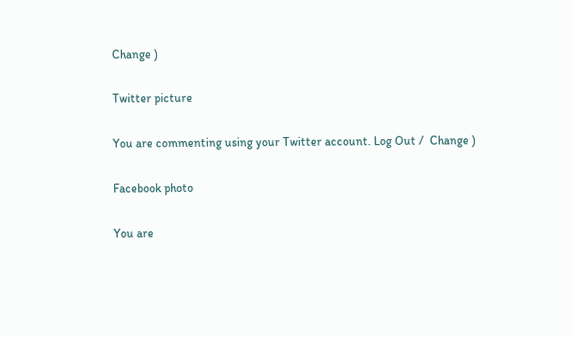Change )

Twitter picture

You are commenting using your Twitter account. Log Out /  Change )

Facebook photo

You are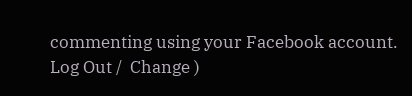commenting using your Facebook account. Log Out /  Change )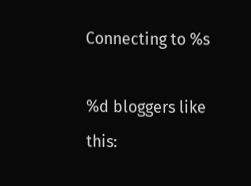Connecting to %s

%d bloggers like this: